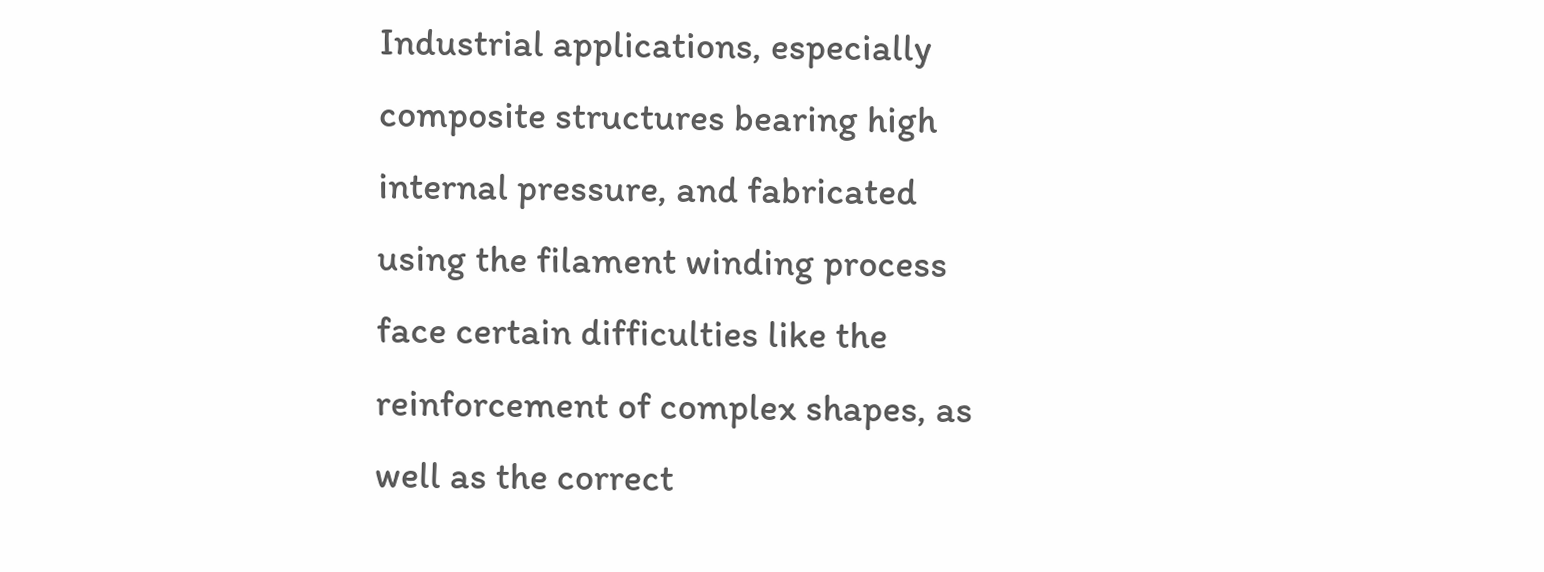Industrial applications, especially composite structures bearing high internal pressure, and fabricated using the filament winding process face certain difficulties like the reinforcement of complex shapes, as well as the correct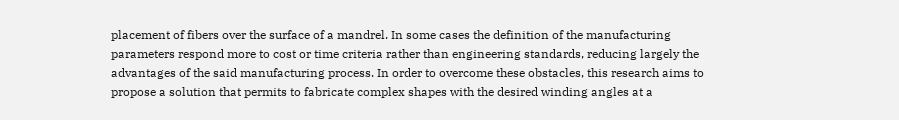placement of fibers over the surface of a mandrel. In some cases the definition of the manufacturing parameters respond more to cost or time criteria rather than engineering standards, reducing largely the advantages of the said manufacturing process. In order to overcome these obstacles, this research aims to propose a solution that permits to fabricate complex shapes with the desired winding angles at a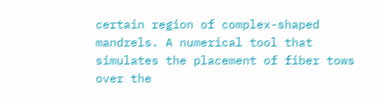certain region of complex-shaped mandrels. A numerical tool that simulates the placement of fiber tows over the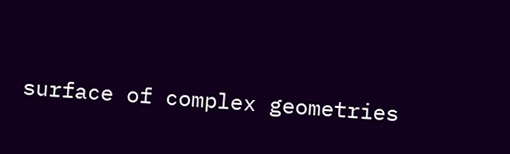surface of complex geometries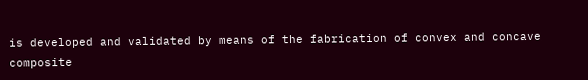is developed and validated by means of the fabrication of convex and concave composite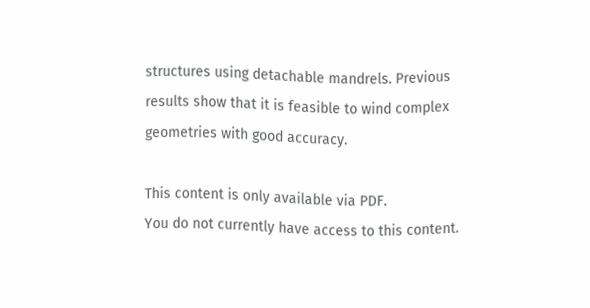structures using detachable mandrels. Previous results show that it is feasible to wind complex geometries with good accuracy.

This content is only available via PDF.
You do not currently have access to this content.